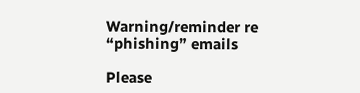Warning/reminder re “phishing” emails

Please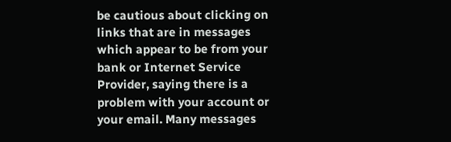be cautious about clicking on links that are in messages which appear to be from your bank or Internet Service Provider, saying there is a problem with your account or your email. Many messages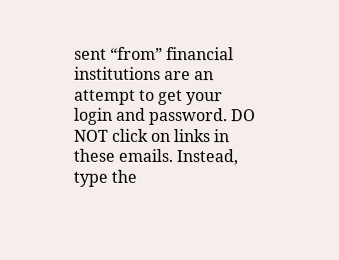sent “from” financial institutions are an attempt to get your login and password. DO NOT click on links in these emails. Instead, type the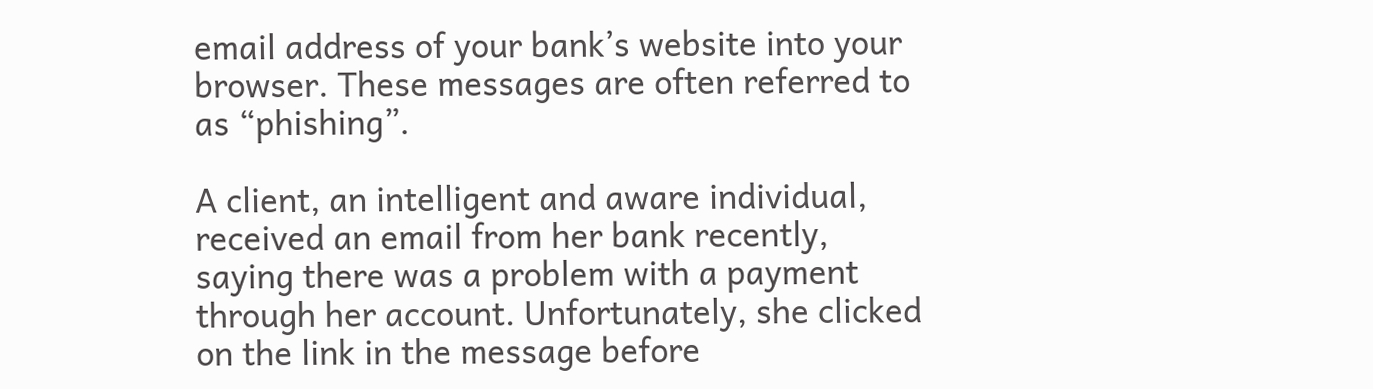email address of your bank’s website into your browser. These messages are often referred to as “phishing”.

A client, an intelligent and aware individual, received an email from her bank recently, saying there was a problem with a payment through her account. Unfortunately, she clicked on the link in the message before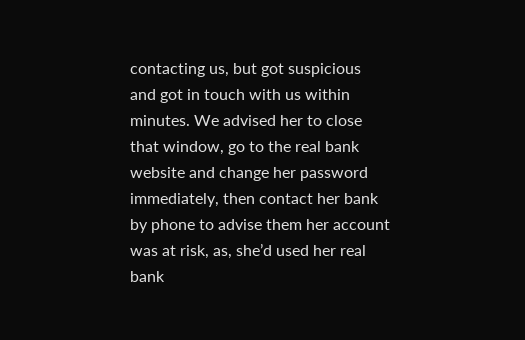contacting us, but got suspicious and got in touch with us within minutes. We advised her to close that window, go to the real bank website and change her password immediately, then contact her bank by phone to advise them her account was at risk, as, she’d used her real bank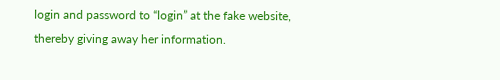login and password to “login” at the fake website, thereby giving away her information.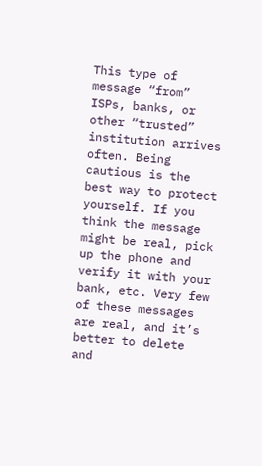This type of message “from” ISPs, banks, or other “trusted” institution arrives often. Being cautious is the best way to protect yourself. If you think the message might be real, pick up the phone and verify it with your bank, etc. Very few of these messages are real, and it’s better to delete and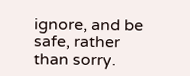ignore, and be safe, rather than sorry.